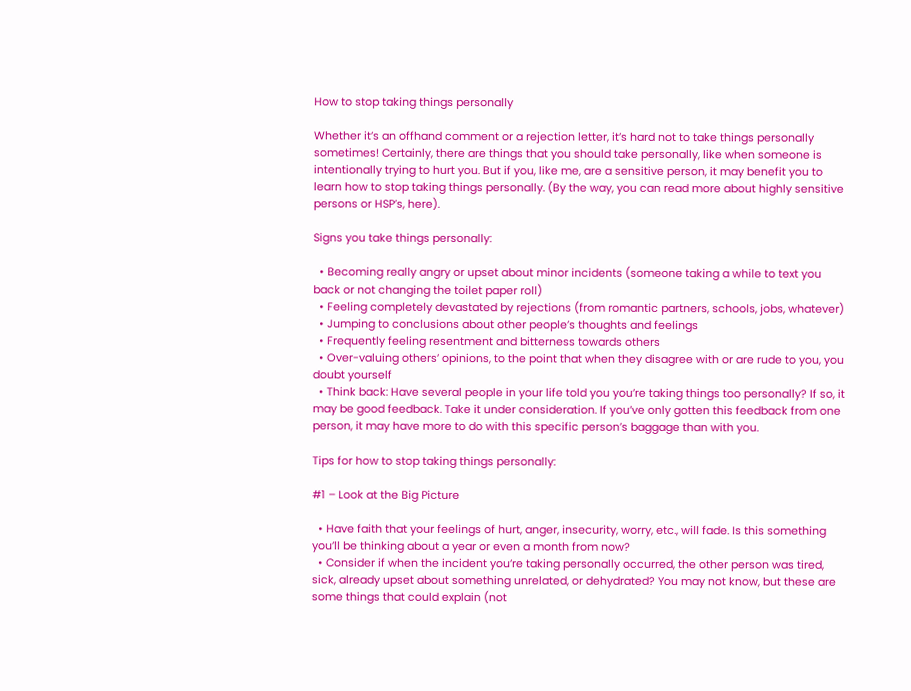How to stop taking things personally

Whether it’s an offhand comment or a rejection letter, it’s hard not to take things personally sometimes! Certainly, there are things that you should take personally, like when someone is intentionally trying to hurt you. But if you, like me, are a sensitive person, it may benefit you to learn how to stop taking things personally. (By the way, you can read more about highly sensitive persons or HSP’s, here).

Signs you take things personally:

  • Becoming really angry or upset about minor incidents (someone taking a while to text you back or not changing the toilet paper roll)
  • Feeling completely devastated by rejections (from romantic partners, schools, jobs, whatever)
  • Jumping to conclusions about other people’s thoughts and feelings
  • Frequently feeling resentment and bitterness towards others
  • Over-valuing others’ opinions, to the point that when they disagree with or are rude to you, you doubt yourself
  • Think back: Have several people in your life told you you’re taking things too personally? If so, it may be good feedback. Take it under consideration. If you’ve only gotten this feedback from one person, it may have more to do with this specific person’s baggage than with you.

Tips for how to stop taking things personally:

#1 – Look at the Big Picture

  • Have faith that your feelings of hurt, anger, insecurity, worry, etc., will fade. Is this something you’ll be thinking about a year or even a month from now?
  • Consider if when the incident you’re taking personally occurred, the other person was tired, sick, already upset about something unrelated, or dehydrated? You may not know, but these are some things that could explain (not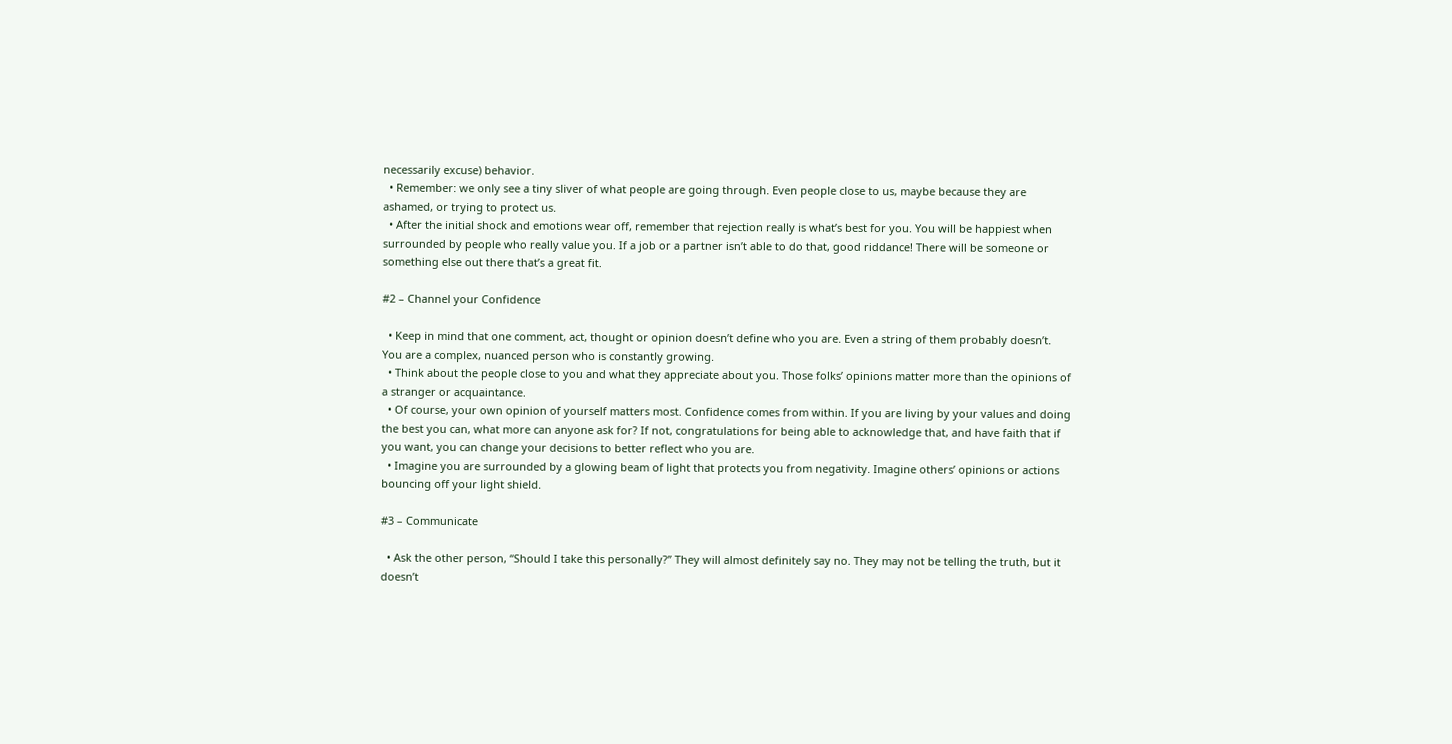necessarily excuse) behavior.
  • Remember: we only see a tiny sliver of what people are going through. Even people close to us, maybe because they are ashamed, or trying to protect us.
  • After the initial shock and emotions wear off, remember that rejection really is what’s best for you. You will be happiest when surrounded by people who really value you. If a job or a partner isn’t able to do that, good riddance! There will be someone or something else out there that’s a great fit.

#2 – Channel your Confidence

  • Keep in mind that one comment, act, thought or opinion doesn’t define who you are. Even a string of them probably doesn’t. You are a complex, nuanced person who is constantly growing.
  • Think about the people close to you and what they appreciate about you. Those folks’ opinions matter more than the opinions of a stranger or acquaintance.
  • Of course, your own opinion of yourself matters most. Confidence comes from within. If you are living by your values and doing the best you can, what more can anyone ask for? If not, congratulations for being able to acknowledge that, and have faith that if you want, you can change your decisions to better reflect who you are.
  • Imagine you are surrounded by a glowing beam of light that protects you from negativity. Imagine others’ opinions or actions bouncing off your light shield.

#3 – Communicate

  • Ask the other person, “Should I take this personally?” They will almost definitely say no. They may not be telling the truth, but it doesn’t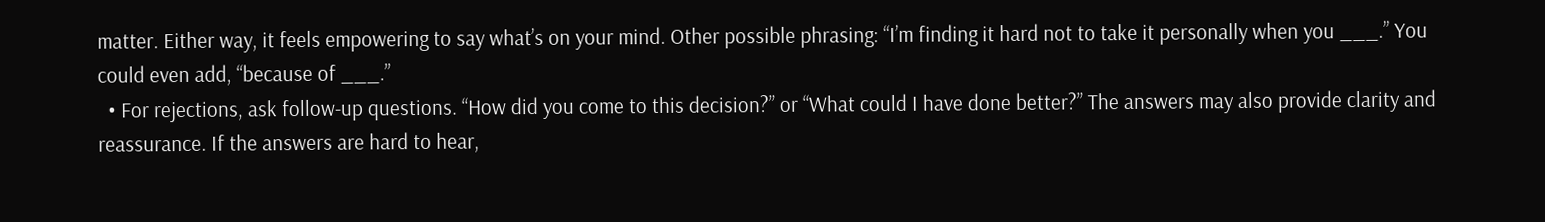matter. Either way, it feels empowering to say what’s on your mind. Other possible phrasing: “I’m finding it hard not to take it personally when you ___.” You could even add, “because of ___.”
  • For rejections, ask follow-up questions. “How did you come to this decision?” or “What could I have done better?” The answers may also provide clarity and reassurance. If the answers are hard to hear,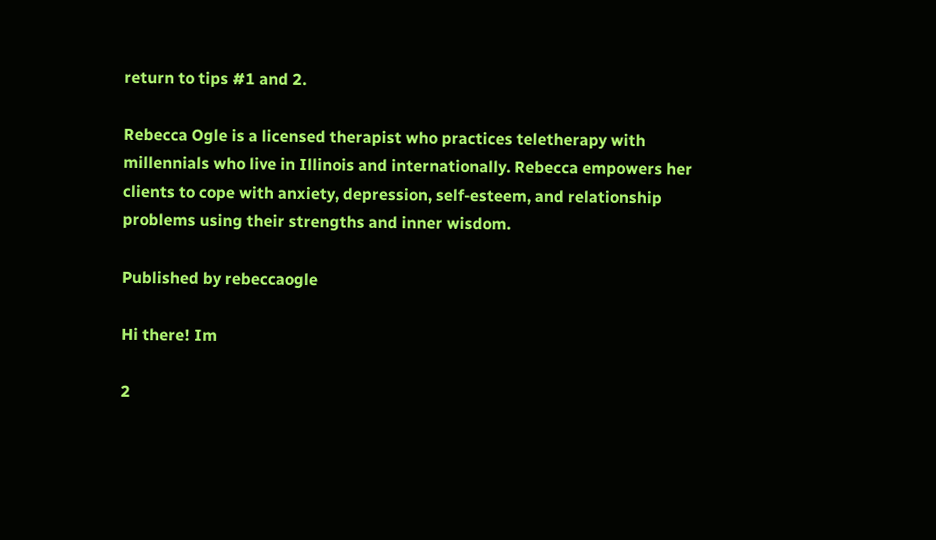return to tips #1 and 2.

Rebecca Ogle is a licensed therapist who practices teletherapy with millennials who live in Illinois and internationally. Rebecca empowers her clients to cope with anxiety, depression, self-esteem, and relationship problems using their strengths and inner wisdom.

Published by rebeccaogle

Hi there! Im

2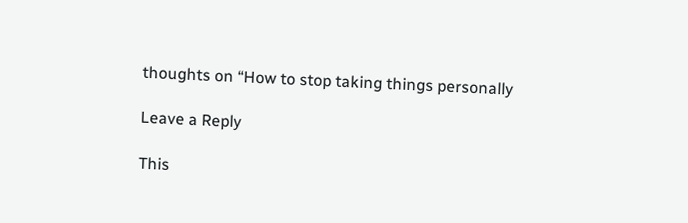thoughts on “How to stop taking things personally

Leave a Reply

This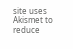site uses Akismet to reduce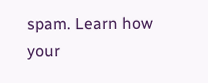spam. Learn how your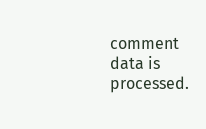comment data is processed.